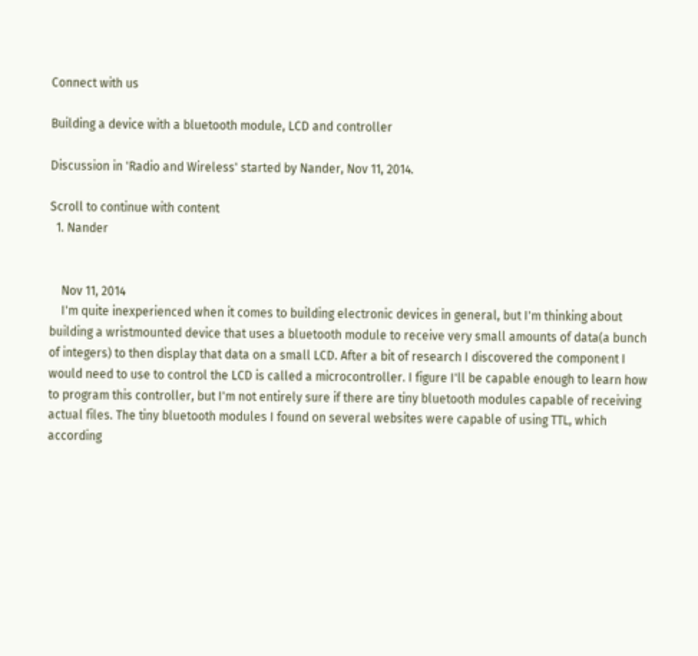Connect with us

Building a device with a bluetooth module, LCD and controller

Discussion in 'Radio and Wireless' started by Nander, Nov 11, 2014.

Scroll to continue with content
  1. Nander


    Nov 11, 2014
    I'm quite inexperienced when it comes to building electronic devices in general, but I'm thinking about building a wristmounted device that uses a bluetooth module to receive very small amounts of data(a bunch of integers) to then display that data on a small LCD. After a bit of research I discovered the component I would need to use to control the LCD is called a microcontroller. I figure I'll be capable enough to learn how to program this controller, but I'm not entirely sure if there are tiny bluetooth modules capable of receiving actual files. The tiny bluetooth modules I found on several websites were capable of using TTL, which according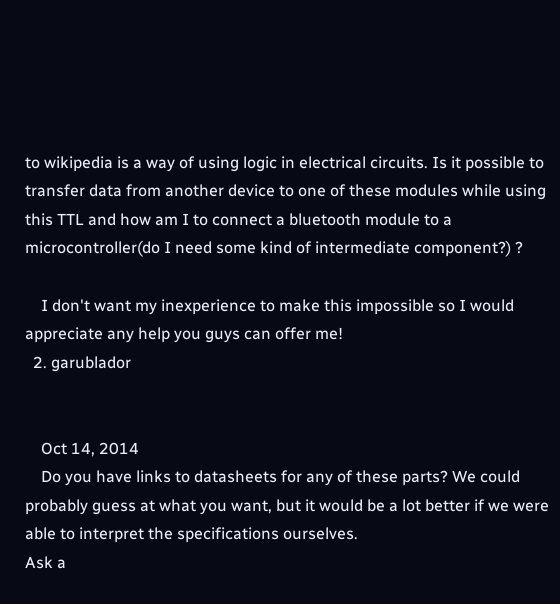to wikipedia is a way of using logic in electrical circuits. Is it possible to transfer data from another device to one of these modules while using this TTL and how am I to connect a bluetooth module to a microcontroller(do I need some kind of intermediate component?) ?

    I don't want my inexperience to make this impossible so I would appreciate any help you guys can offer me!
  2. garublador


    Oct 14, 2014
    Do you have links to datasheets for any of these parts? We could probably guess at what you want, but it would be a lot better if we were able to interpret the specifications ourselves.
Ask a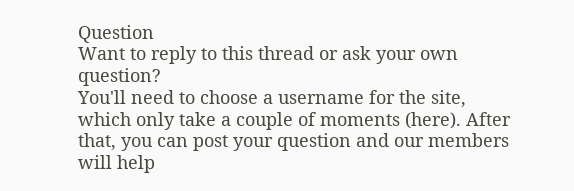Question
Want to reply to this thread or ask your own question?
You'll need to choose a username for the site, which only take a couple of moments (here). After that, you can post your question and our members will help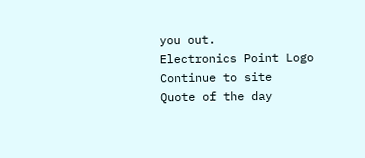you out.
Electronics Point Logo
Continue to site
Quote of the day